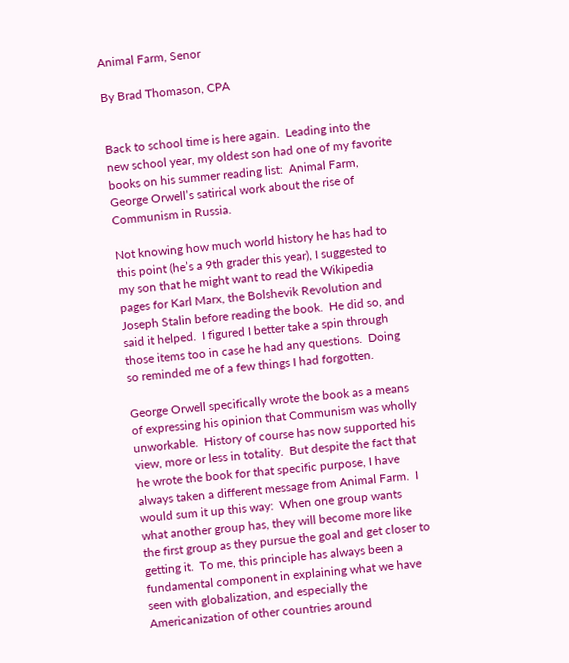Animal Farm, Senor

By Brad Thomason, CPA


Back to school time is here again.  Leading into the new school year, my oldest son had one of my favorite books on his summer reading list:  Animal Farm, George Orwell’s satirical work about the rise of Communism in Russia.

Not knowing how much world history he has had to this point (he’s a 9th grader this year), I suggested to my son that he might want to read the Wikipedia pages for Karl Marx, the Bolshevik Revolution and Joseph Stalin before reading the book.  He did so, and said it helped.  I figured I better take a spin through those items too in case he had any questions.  Doing so reminded me of a few things I had forgotten.

George Orwell specifically wrote the book as a means of expressing his opinion that Communism was wholly unworkable.  History of course has now supported his view, more or less in totality.  But despite the fact that he wrote the book for that specific purpose, I have always taken a different message from Animal Farm.  I would sum it up this way:  When one group wants what another group has, they will become more like the first group as they pursue the goal and get closer to getting it.  To me, this principle has always been a fundamental component in explaining what we have seen with globalization, and especially the Americanization of other countries around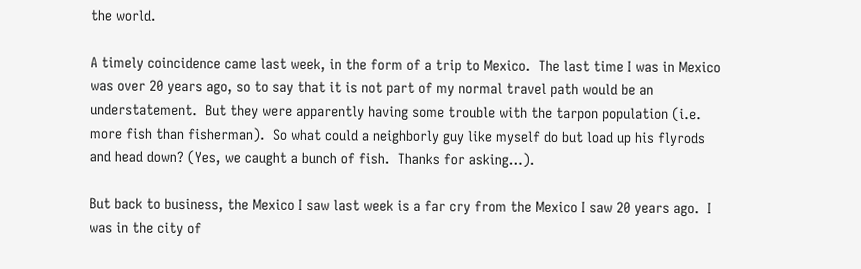the world.

A timely coincidence came last week, in the form of a trip to Mexico.  The last time I was in Mexico was over 20 years ago, so to say that it is not part of my normal travel path would be an understatement.  But they were apparently having some trouble with the tarpon population (i.e. more fish than fisherman).  So what could a neighborly guy like myself do but load up his flyrods and head down? (Yes, we caught a bunch of fish.  Thanks for asking…).

But back to business, the Mexico I saw last week is a far cry from the Mexico I saw 20 years ago.  I was in the city of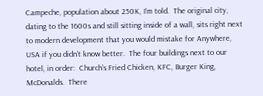Campeche, population about 250K, I’m told.  The original city, dating to the 1600s and still sitting inside of a wall, sits right next to modern development that you would mistake for Anywhere, USA if you didn’t know better.  The four buildings next to our hotel, in order:  Church’s Fried Chicken, KFC, Burger King, McDonalds.  There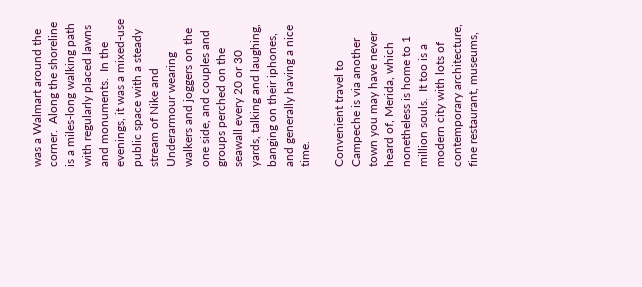was a Walmart around the corner.  Along the shoreline is a miles-long walking path with regularly placed lawns and monuments.  In the evenings, it was a mixed-use public space with a steady stream of Nike and Underarmour wearing walkers and joggers on the one side, and couples and groups perched on the seawall every 20 or 30 yards, talking and laughing, banging on their iphones, and generally having a nice time.

Convenient travel to Campeche is via another town you may have never heard of, Merida, which nonetheless is home to 1 million souls.  It too is a modern city with lots of contemporary architecture, fine restaurant, museums,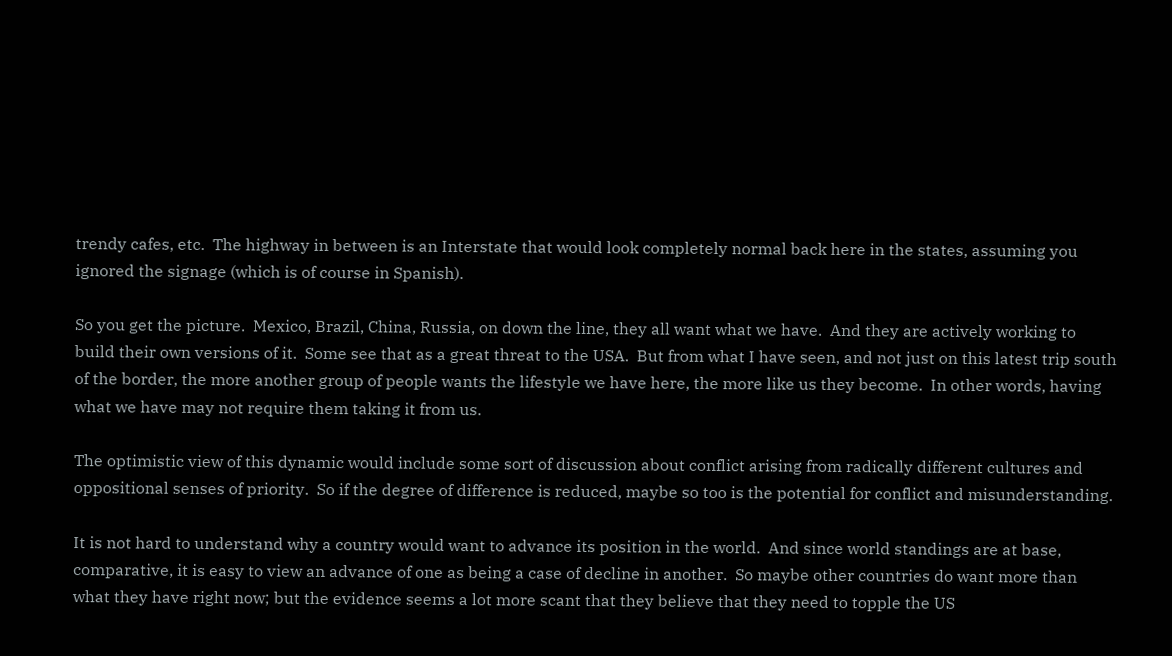trendy cafes, etc.  The highway in between is an Interstate that would look completely normal back here in the states, assuming you ignored the signage (which is of course in Spanish).

So you get the picture.  Mexico, Brazil, China, Russia, on down the line, they all want what we have.  And they are actively working to build their own versions of it.  Some see that as a great threat to the USA.  But from what I have seen, and not just on this latest trip south of the border, the more another group of people wants the lifestyle we have here, the more like us they become.  In other words, having what we have may not require them taking it from us.

The optimistic view of this dynamic would include some sort of discussion about conflict arising from radically different cultures and oppositional senses of priority.  So if the degree of difference is reduced, maybe so too is the potential for conflict and misunderstanding.

It is not hard to understand why a country would want to advance its position in the world.  And since world standings are at base, comparative, it is easy to view an advance of one as being a case of decline in another.  So maybe other countries do want more than what they have right now; but the evidence seems a lot more scant that they believe that they need to topple the US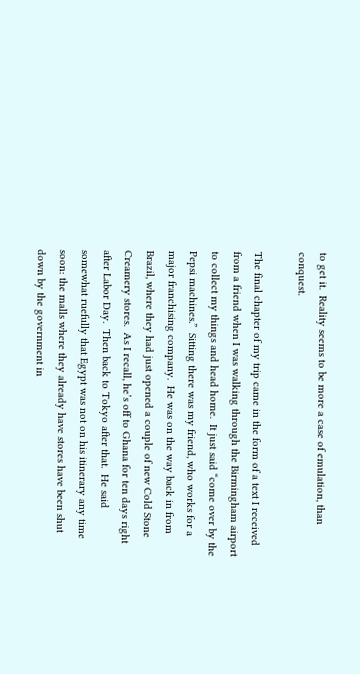to get it.  Reality seems to be more a case of emulation, than conquest.

The final chapter of my trip came in the form of a text I received from a friend when I was walking through the Birmingham airport to collect my things and head home.  It just said “come over by the Pepsi machines.”  Sitting there was my friend, who works for a major franchising company.  He was on the way back in from Brazil, where they had just opened a couple of new Cold Stone Creamery stores.  As I recall, he’s off to Ghana for ten days right after Labor Day.  Then back to Tokyo after that.  He said somewhat ruefully that Egypt was not on his itinerary any time soon: the malls where they already have stores have been shut down by the government in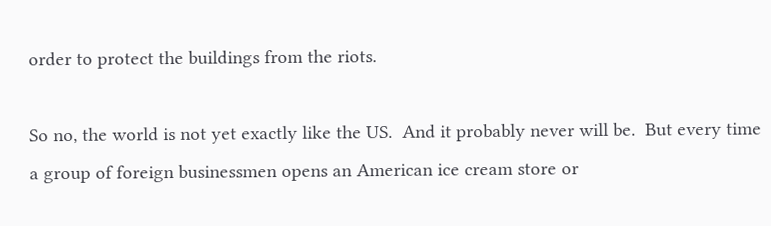order to protect the buildings from the riots.

So no, the world is not yet exactly like the US.  And it probably never will be.  But every time a group of foreign businessmen opens an American ice cream store or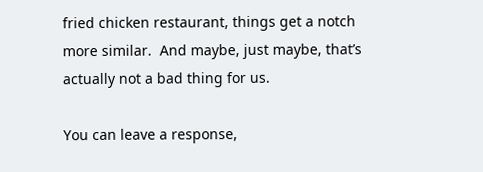fried chicken restaurant, things get a notch more similar.  And maybe, just maybe, that’s actually not a bad thing for us.

You can leave a response,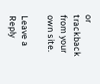or trackback from your own site.

Leave a Reply